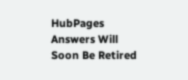HubPages Answers Will Soon Be Retired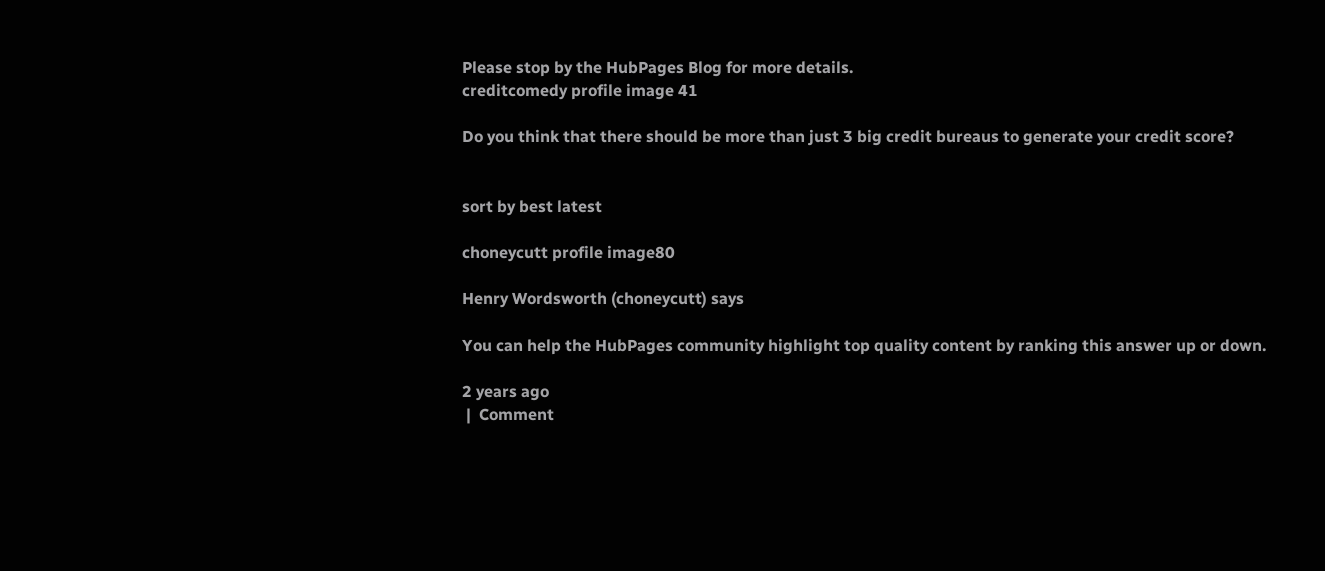Please stop by the HubPages Blog for more details.
creditcomedy profile image 41

Do you think that there should be more than just 3 big credit bureaus to generate your credit score?


sort by best latest

choneycutt profile image80

Henry Wordsworth (choneycutt) says

You can help the HubPages community highlight top quality content by ranking this answer up or down.

2 years ago
 |  Comment